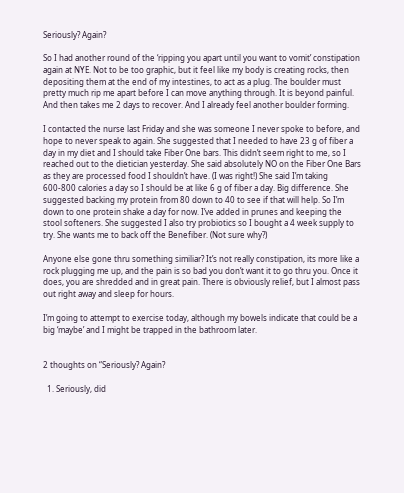Seriously? Again?

So I had another round of the ‘ripping you apart until you want to vomit’ constipation again at NYE. Not to be too graphic, but it feel like my body is creating rocks, then depositing them at the end of my intestines, to act as a plug. The boulder must pretty much rip me apart before I can move anything through. It is beyond painful. And then takes me 2 days to recover. And I already feel another boulder forming.

I contacted the nurse last Friday and she was someone I never spoke to before, and hope to never speak to again. She suggested that I needed to have 23 g of fiber a day in my diet and I should take Fiber One bars. This didn’t seem right to me, so I reached out to the dietician yesterday. She said absolutely NO on the Fiber One Bars as they are processed food I shouldn’t have. (I was right!) She said I’m taking 600-800 calories a day so I should be at like 6 g of fiber a day. Big difference. She suggested backing my protein from 80 down to 40 to see if that will help. So I’m down to one protein shake a day for now. I’ve added in prunes and keeping the stool softeners. She suggested I also try probiotics so I bought a 4 week supply to try. She wants me to back off the Benefiber. (Not sure why?)

Anyone else gone thru something similiar? It’s not really constipation, its more like a rock plugging me up, and the pain is so bad you don’t want it to go thru you. Once it does, you are shredded and in great pain. There is obviously relief, but I almost pass out right away and sleep for hours.

I’m going to attempt to exercise today, although my bowels indicate that could be a big ‘maybe’ and I might be trapped in the bathroom later.


2 thoughts on “Seriously? Again?

  1. Seriously, did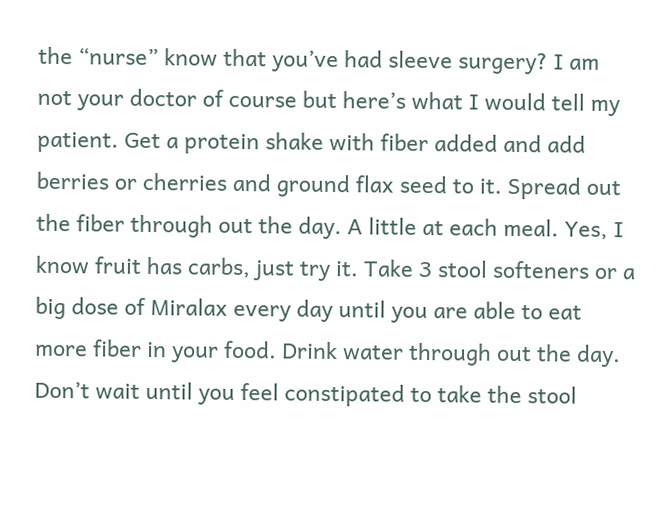the “nurse” know that you’ve had sleeve surgery? I am not your doctor of course but here’s what I would tell my patient. Get a protein shake with fiber added and add berries or cherries and ground flax seed to it. Spread out the fiber through out the day. A little at each meal. Yes, I know fruit has carbs, just try it. Take 3 stool softeners or a big dose of Miralax every day until you are able to eat more fiber in your food. Drink water through out the day. Don’t wait until you feel constipated to take the stool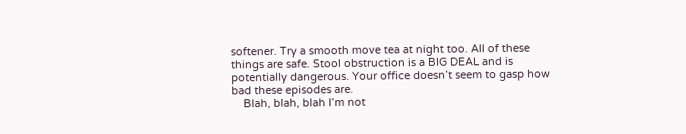softener. Try a smooth move tea at night too. All of these things are safe. Stool obstruction is a BIG DEAL and is potentially dangerous. Your office doesn’t seem to gasp how bad these episodes are.
    Blah, blah, blah I’m not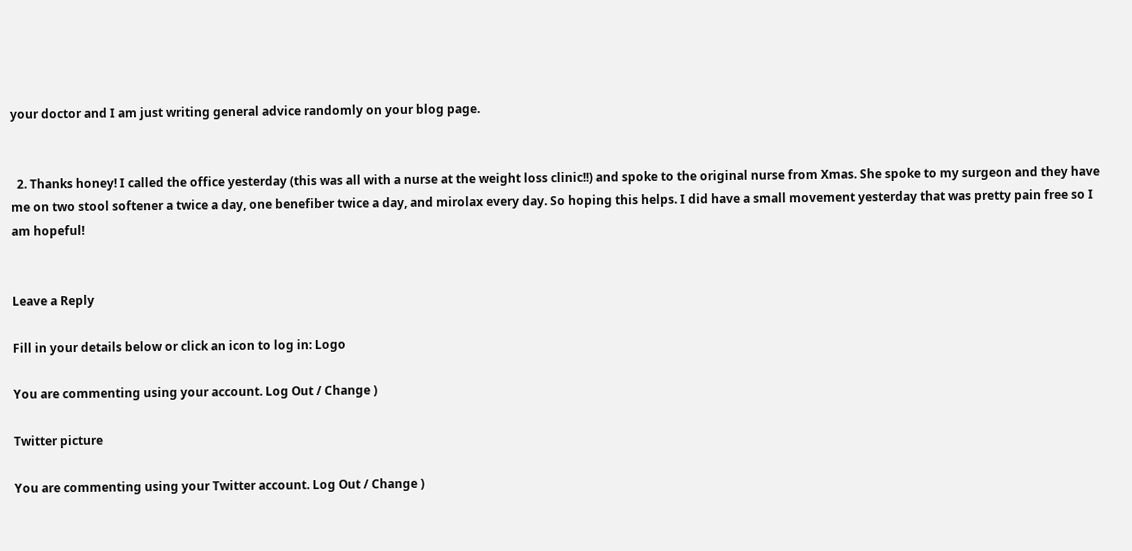your doctor and I am just writing general advice randomly on your blog page.


  2. Thanks honey! I called the office yesterday (this was all with a nurse at the weight loss clinic!!) and spoke to the original nurse from Xmas. She spoke to my surgeon and they have me on two stool softener a twice a day, one benefiber twice a day, and mirolax every day. So hoping this helps. I did have a small movement yesterday that was pretty pain free so I am hopeful!


Leave a Reply

Fill in your details below or click an icon to log in: Logo

You are commenting using your account. Log Out / Change )

Twitter picture

You are commenting using your Twitter account. Log Out / Change )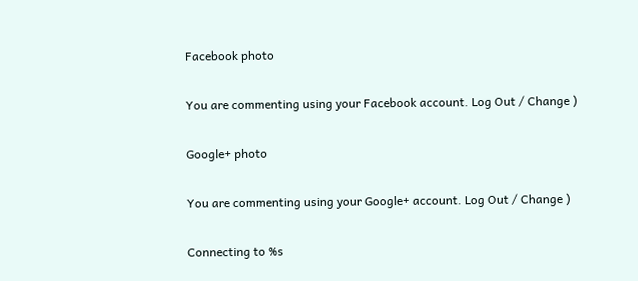Facebook photo

You are commenting using your Facebook account. Log Out / Change )

Google+ photo

You are commenting using your Google+ account. Log Out / Change )

Connecting to %s